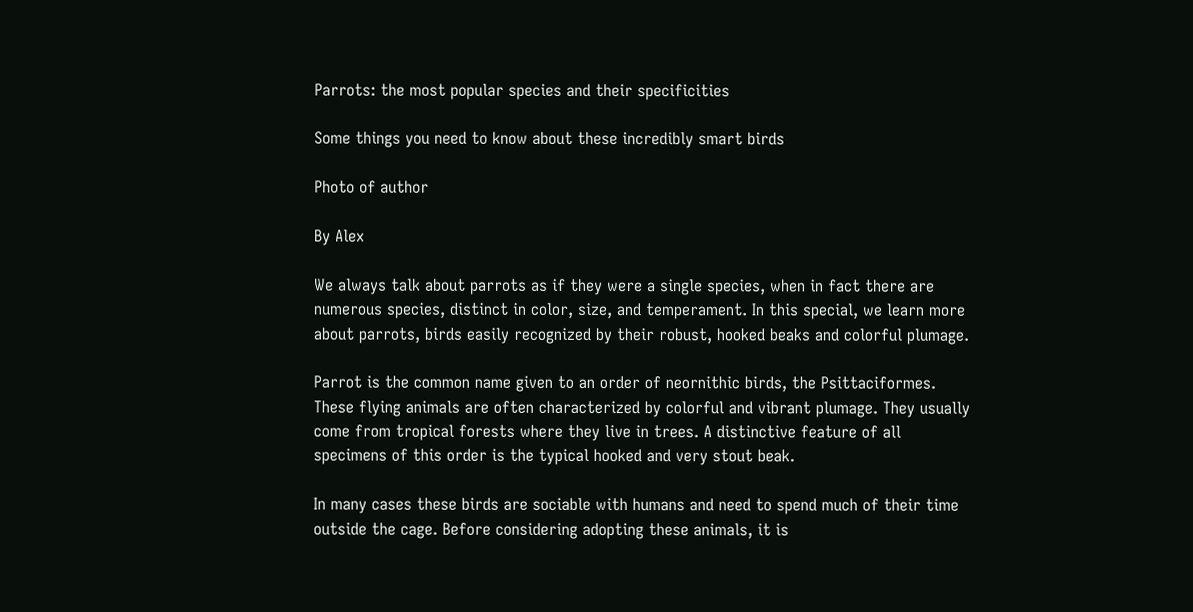Parrots: the most popular species and their specificities

Some things you need to know about these incredibly smart birds

Photo of author

By Alex

We always talk about parrots as if they were a single species, when in fact there are numerous species, distinct in color, size, and temperament. In this special, we learn more about parrots, birds easily recognized by their robust, hooked beaks and colorful plumage.

Parrot is the common name given to an order of neornithic birds, the Psittaciformes. These flying animals are often characterized by colorful and vibrant plumage. They usually come from tropical forests where they live in trees. A distinctive feature of all specimens of this order is the typical hooked and very stout beak.

In many cases these birds are sociable with humans and need to spend much of their time outside the cage. Before considering adopting these animals, it is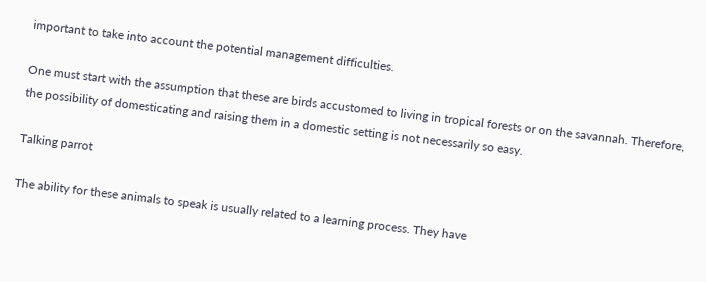important to take into account the potential management difficulties.

One must start with the assumption that these are birds accustomed to living in tropical forests or on the savannah. Therefore, the possibility of domesticating and raising them in a domestic setting is not necessarily so easy.

Talking parrot

The ability for these animals to speak is usually related to a learning process. They have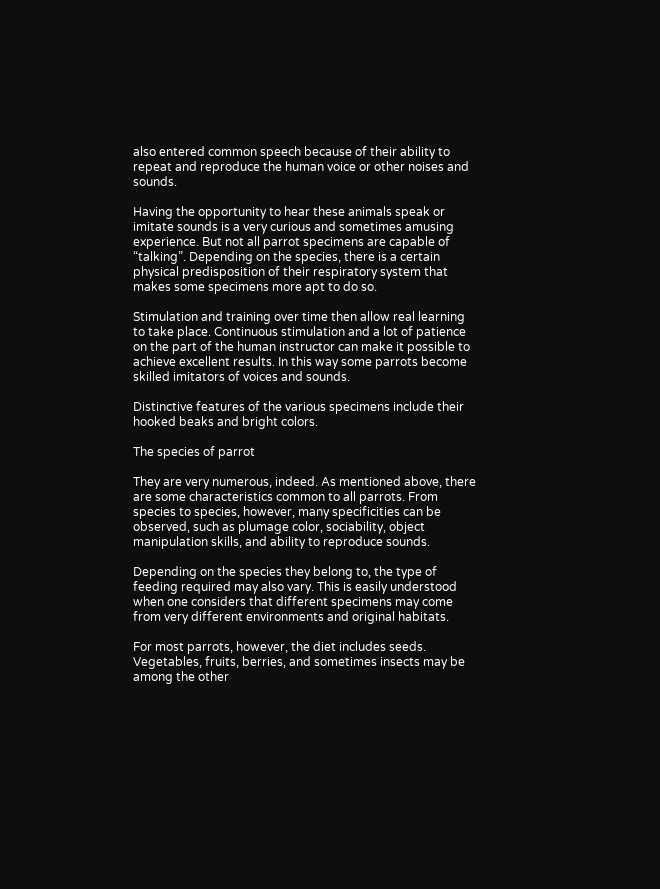also entered common speech because of their ability to repeat and reproduce the human voice or other noises and sounds.

Having the opportunity to hear these animals speak or imitate sounds is a very curious and sometimes amusing experience. But not all parrot specimens are capable of “talking”. Depending on the species, there is a certain physical predisposition of their respiratory system that makes some specimens more apt to do so.

Stimulation and training over time then allow real learning to take place. Continuous stimulation and a lot of patience on the part of the human instructor can make it possible to achieve excellent results. In this way some parrots become skilled imitators of voices and sounds.

Distinctive features of the various specimens include their hooked beaks and bright colors.

The species of parrot

They are very numerous, indeed. As mentioned above, there are some characteristics common to all parrots. From species to species, however, many specificities can be observed, such as plumage color, sociability, object manipulation skills, and ability to reproduce sounds.

Depending on the species they belong to, the type of feeding required may also vary. This is easily understood when one considers that different specimens may come from very different environments and original habitats.

For most parrots, however, the diet includes seeds. Vegetables, fruits, berries, and sometimes insects may be among the other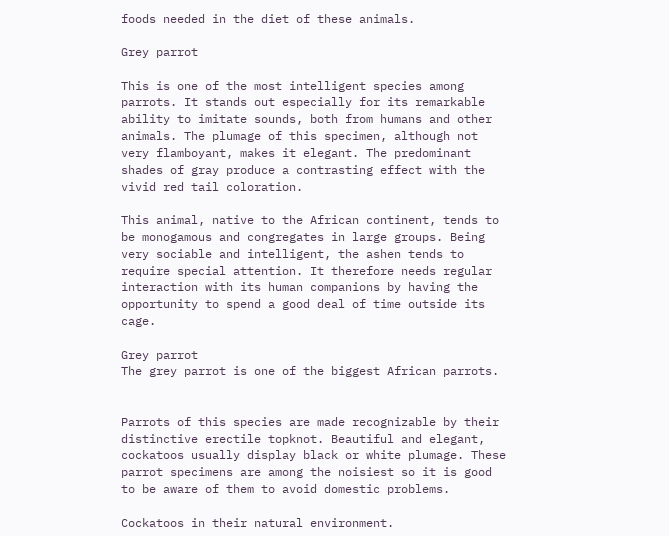foods needed in the diet of these animals.

Grey parrot

This is one of the most intelligent species among parrots. It stands out especially for its remarkable ability to imitate sounds, both from humans and other animals. The plumage of this specimen, although not very flamboyant, makes it elegant. The predominant shades of gray produce a contrasting effect with the vivid red tail coloration.

This animal, native to the African continent, tends to be monogamous and congregates in large groups. Being very sociable and intelligent, the ashen tends to require special attention. It therefore needs regular interaction with its human companions by having the opportunity to spend a good deal of time outside its cage.

Grey parrot
The grey parrot is one of the biggest African parrots.


Parrots of this species are made recognizable by their distinctive erectile topknot. Beautiful and elegant, cockatoos usually display black or white plumage. These parrot specimens are among the noisiest so it is good to be aware of them to avoid domestic problems.

Cockatoos in their natural environment.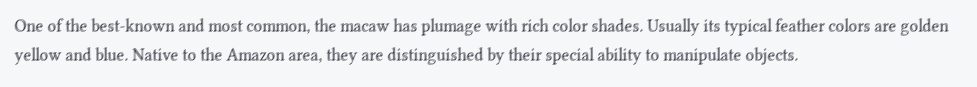One of the best-known and most common, the macaw has plumage with rich color shades. Usually its typical feather colors are golden yellow and blue. Native to the Amazon area, they are distinguished by their special ability to manipulate objects.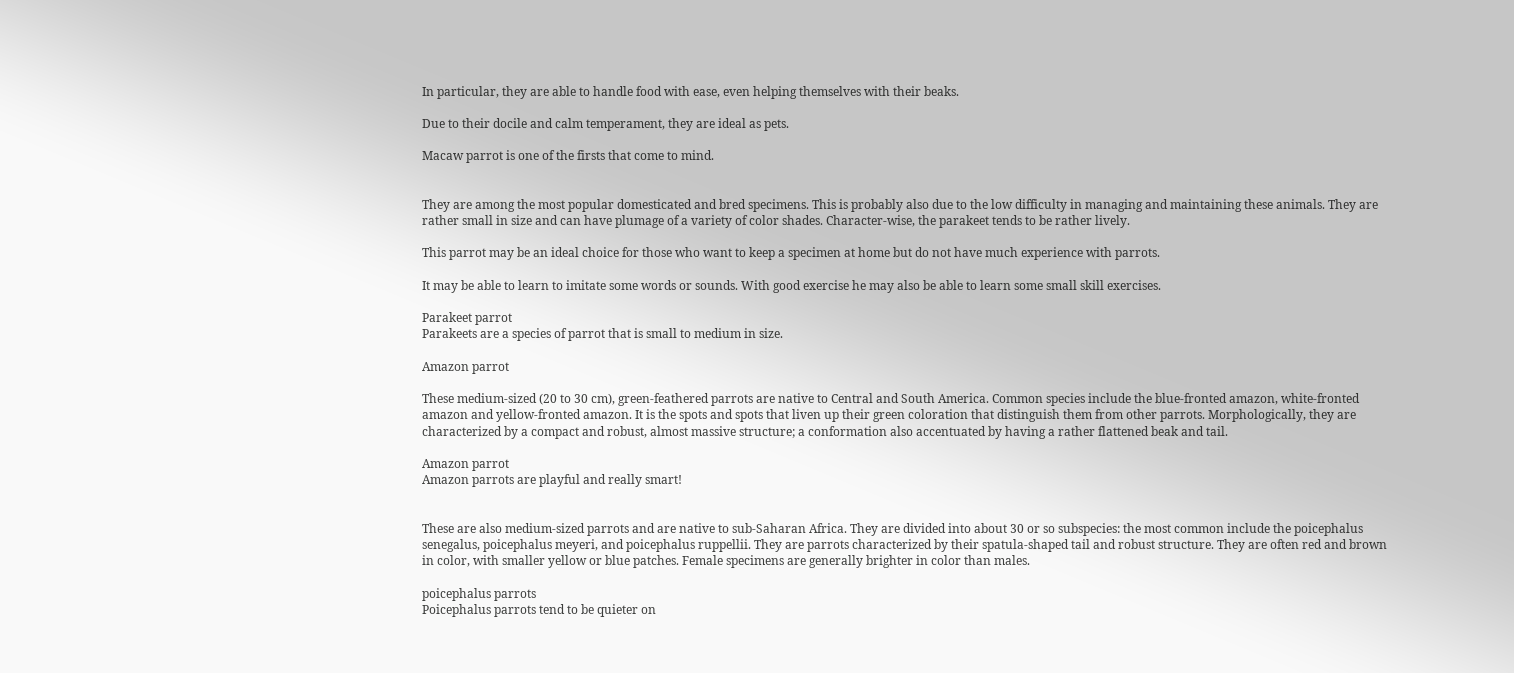In particular, they are able to handle food with ease, even helping themselves with their beaks.

Due to their docile and calm temperament, they are ideal as pets.

Macaw parrot is one of the firsts that come to mind.


They are among the most popular domesticated and bred specimens. This is probably also due to the low difficulty in managing and maintaining these animals. They are rather small in size and can have plumage of a variety of color shades. Character-wise, the parakeet tends to be rather lively.

This parrot may be an ideal choice for those who want to keep a specimen at home but do not have much experience with parrots.

It may be able to learn to imitate some words or sounds. With good exercise he may also be able to learn some small skill exercises.

Parakeet parrot
Parakeets are a species of parrot that is small to medium in size.

Amazon parrot

These medium-sized (20 to 30 cm), green-feathered parrots are native to Central and South America. Common species include the blue-fronted amazon, white-fronted amazon and yellow-fronted amazon. It is the spots and spots that liven up their green coloration that distinguish them from other parrots. Morphologically, they are characterized by a compact and robust, almost massive structure; a conformation also accentuated by having a rather flattened beak and tail.

Amazon parrot
Amazon parrots are playful and really smart!


These are also medium-sized parrots and are native to sub-Saharan Africa. They are divided into about 30 or so subspecies: the most common include the poicephalus senegalus, poicephalus meyeri, and poicephalus ruppellii. They are parrots characterized by their spatula-shaped tail and robust structure. They are often red and brown in color, with smaller yellow or blue patches. Female specimens are generally brighter in color than males.

poicephalus parrots
Poicephalus parrots tend to be quieter on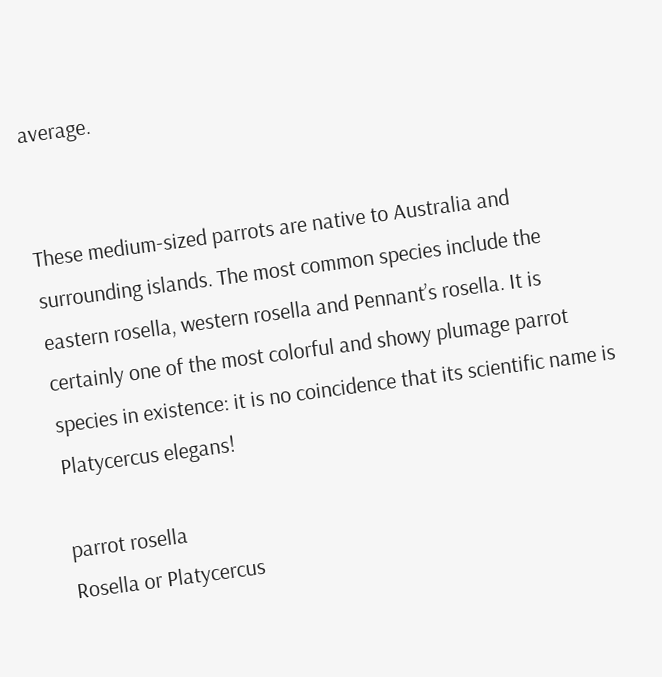average.


These medium-sized parrots are native to Australia and surrounding islands. The most common species include the eastern rosella, western rosella and Pennant’s rosella. It is certainly one of the most colorful and showy plumage parrot species in existence: it is no coincidence that its scientific name is Platycercus elegans!

parrot rosella
Rosella or Platycercus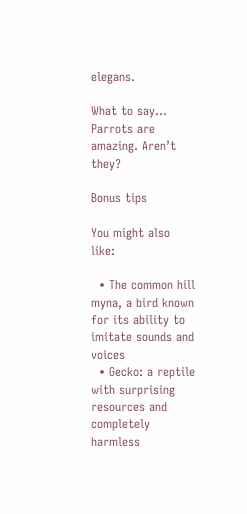elegans.

What to say… Parrots are amazing. Aren’t they?

Bonus tips

You might also like:

  • The common hill myna, a bird known for its ability to imitate sounds and voices
  • Gecko: a reptile with surprising resources and completely harmless